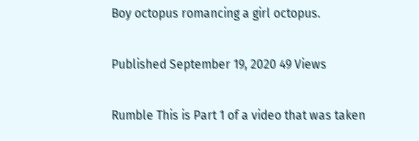Boy octopus romancing a girl octopus.

Published September 19, 2020 49 Views

Rumble This is Part 1 of a video that was taken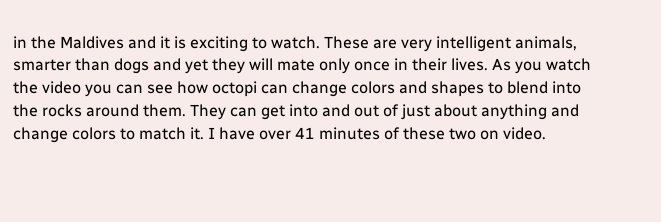in the Maldives and it is exciting to watch. These are very intelligent animals, smarter than dogs and yet they will mate only once in their lives. As you watch the video you can see how octopi can change colors and shapes to blend into the rocks around them. They can get into and out of just about anything and change colors to match it. I have over 41 minutes of these two on video.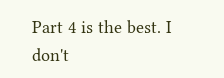Part 4 is the best. I don't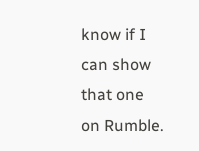know if I can show that one on Rumble.